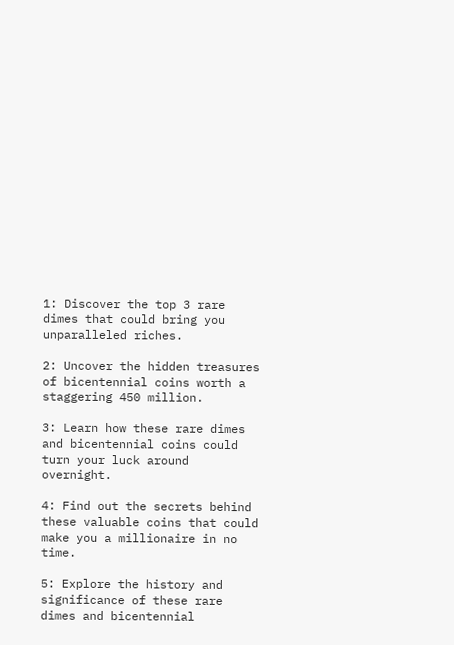1: Discover the top 3 rare dimes that could bring you unparalleled riches.

2: Uncover the hidden treasures of bicentennial coins worth a staggering 450 million.

3: Learn how these rare dimes and bicentennial coins could turn your luck around overnight.

4: Find out the secrets behind these valuable coins that could make you a millionaire in no time.

5: Explore the history and significance of these rare dimes and bicentennial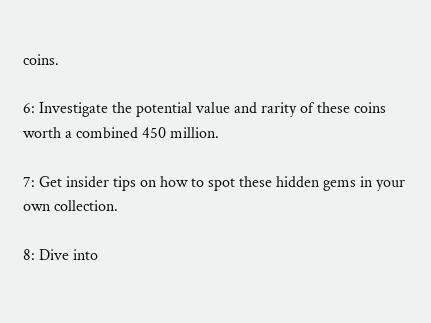coins.

6: Investigate the potential value and rarity of these coins worth a combined 450 million.

7: Get insider tips on how to spot these hidden gems in your own collection.

8: Dive into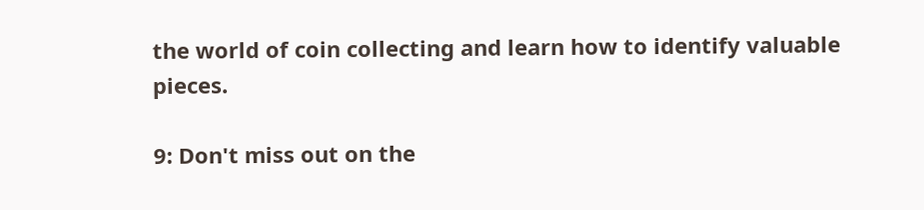the world of coin collecting and learn how to identify valuable pieces.

9: Don't miss out on the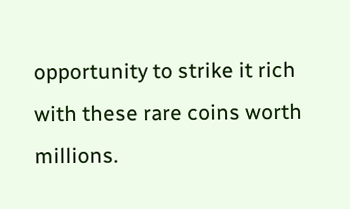opportunity to strike it rich with these rare coins worth millions.